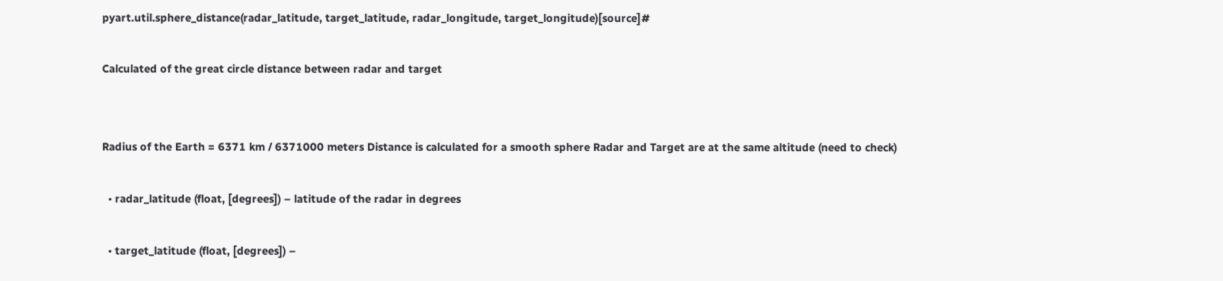pyart.util.sphere_distance(radar_latitude, target_latitude, radar_longitude, target_longitude)[source]#

Calculated of the great circle distance between radar and target


Radius of the Earth = 6371 km / 6371000 meters Distance is calculated for a smooth sphere Radar and Target are at the same altitude (need to check)

  • radar_latitude (float, [degrees]) – latitude of the radar in degrees

  • target_latitude (float, [degrees]) –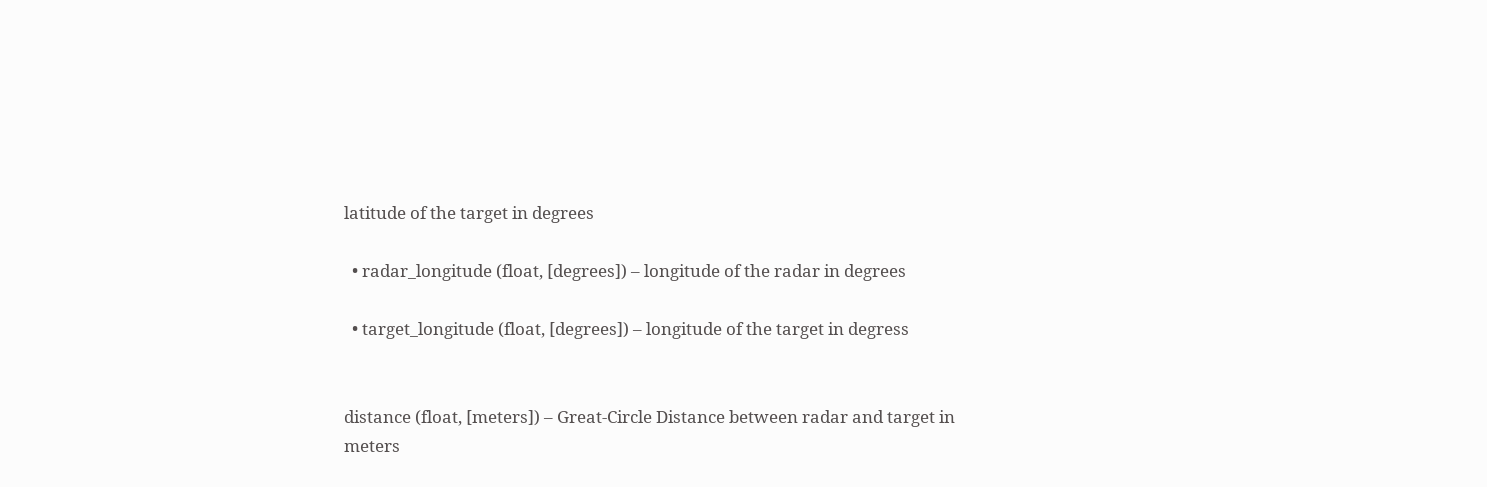latitude of the target in degrees

  • radar_longitude (float, [degrees]) – longitude of the radar in degrees

  • target_longitude (float, [degrees]) – longitude of the target in degress


distance (float, [meters]) – Great-Circle Distance between radar and target in meters